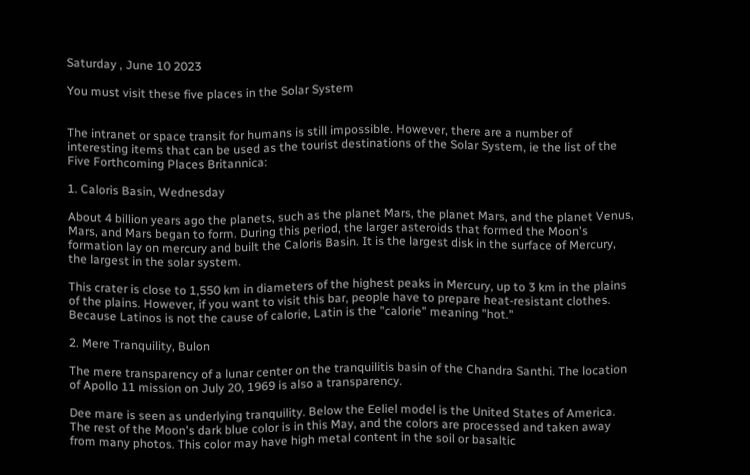Saturday , June 10 2023

You must visit these five places in the Solar System


The intranet or space transit for humans is still impossible. However, there are a number of interesting items that can be used as the tourist destinations of the Solar System, ie the list of the Five Forthcoming Places Britannica:

1. Caloris Basin, Wednesday

About 4 billion years ago the planets, such as the planet Mars, the planet Mars, and the planet Venus, Mars, and Mars began to form. During this period, the larger asteroids that formed the Moon's formation lay on mercury and built the Caloris Basin. It is the largest disk in the surface of Mercury, the largest in the solar system.

This crater is close to 1,550 km in diameters of the highest peaks in Mercury, up to 3 km in the plains of the plains. However, if you want to visit this bar, people have to prepare heat-resistant clothes. Because Latinos is not the cause of calorie, Latin is the "calorie" meaning "hot."

2. Mere Tranquility, Bulon

The mere transparency of a lunar center on the tranquilitis basin of the Chandra Santhi. The location of Apollo 11 mission on July 20, 1969 is also a transparency.

Dee mare is seen as underlying tranquility. Below the Eeliel model is the United States of America. The rest of the Moon's dark blue color is in this May, and the colors are processed and taken away from many photos. This color may have high metal content in the soil or basaltic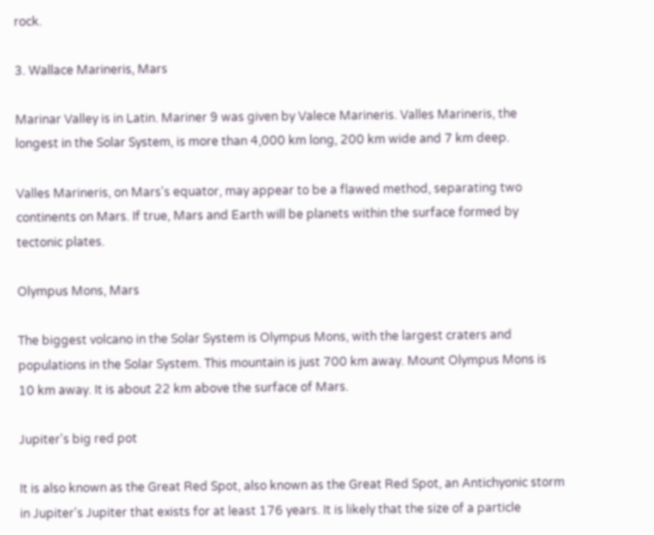rock.

3. Wallace Marineris, Mars

Marinar Valley is in Latin. Mariner 9 was given by Valece Marineris. Valles Marineris, the longest in the Solar System, is more than 4,000 km long, 200 km wide and 7 km deep.

Valles Marineris, on Mars's equator, may appear to be a flawed method, separating two continents on Mars. If true, Mars and Earth will be planets within the surface formed by tectonic plates.

Olympus Mons, Mars

The biggest volcano in the Solar System is Olympus Mons, with the largest craters and populations in the Solar System. This mountain is just 700 km away. Mount Olympus Mons is 10 km away. It is about 22 km above the surface of Mars.

Jupiter's big red pot

It is also known as the Great Red Spot, also known as the Great Red Spot, an Antichyonic storm in Jupiter's Jupiter that exists for at least 176 years. It is likely that the size of a particle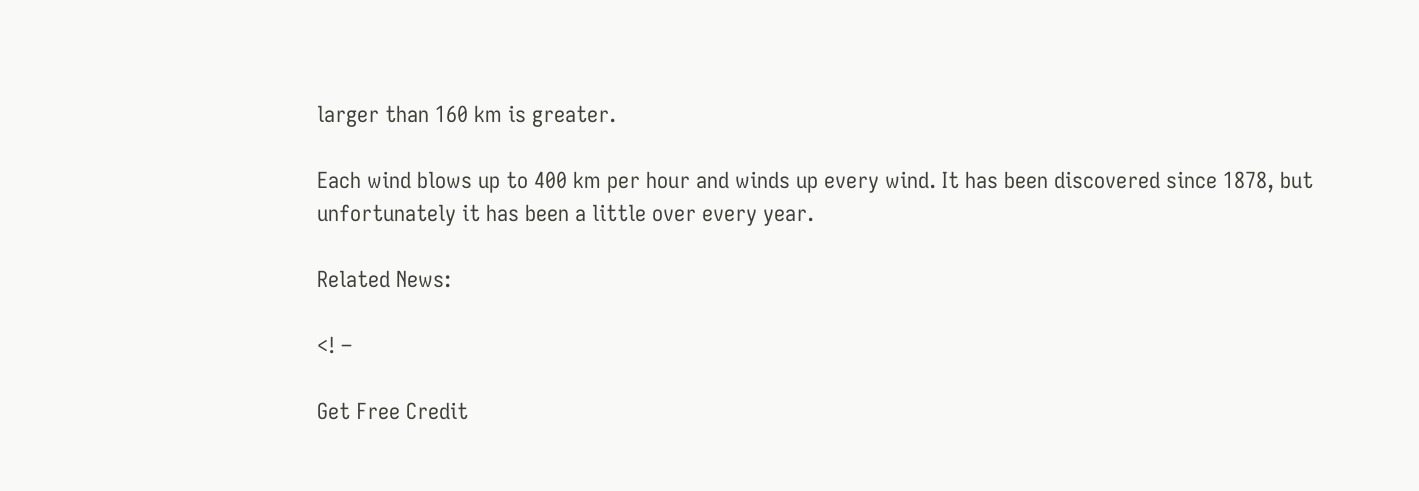larger than 160 km is greater.

Each wind blows up to 400 km per hour and winds up every wind. It has been discovered since 1878, but unfortunately it has been a little over every year.

Related News:

<! –

Get Free Credit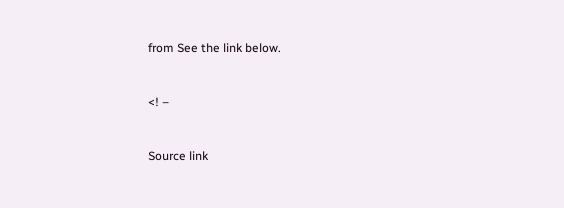from See the link below.


<! –


Source link